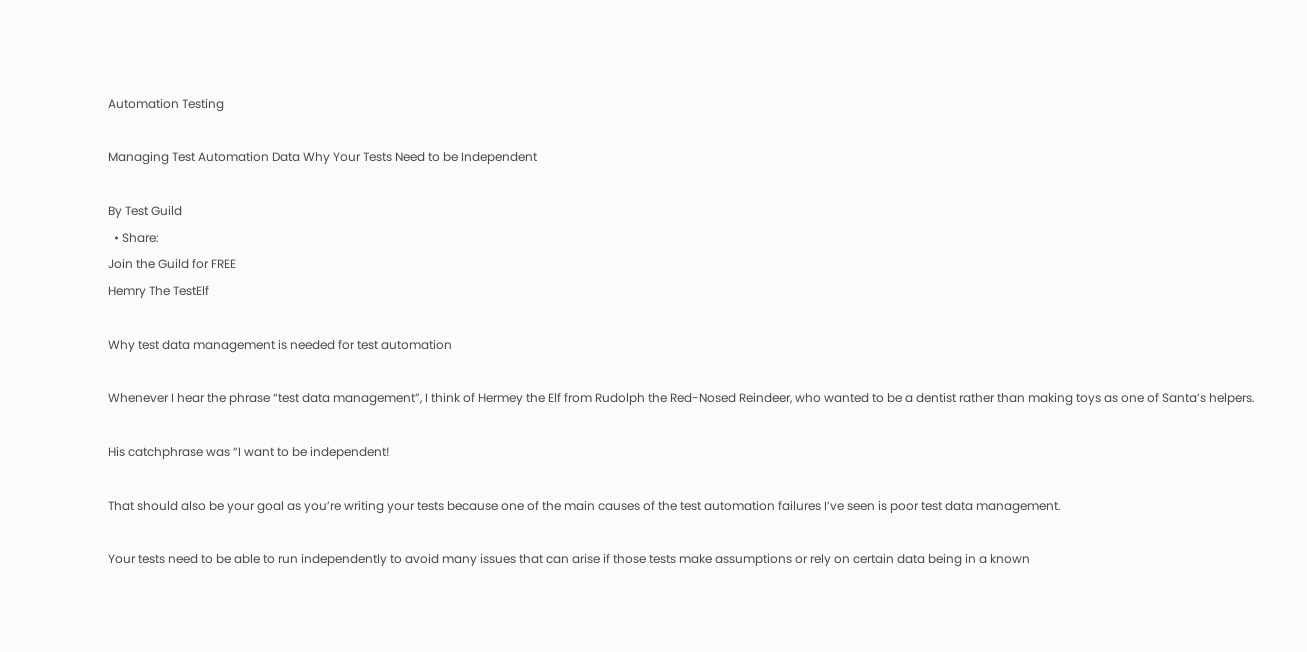Automation Testing

Managing Test Automation Data Why Your Tests Need to be Independent

By Test Guild
  • Share:
Join the Guild for FREE
Hemry The TestElf

Why test data management is needed for test automation

Whenever I hear the phrase “test data management”, I think of Hermey the Elf from Rudolph the Red-Nosed Reindeer, who wanted to be a dentist rather than making toys as one of Santa’s helpers.

His catchphrase was “I want to be independent!

That should also be your goal as you’re writing your tests because one of the main causes of the test automation failures I’ve seen is poor test data management.

Your tests need to be able to run independently to avoid many issues that can arise if those tests make assumptions or rely on certain data being in a known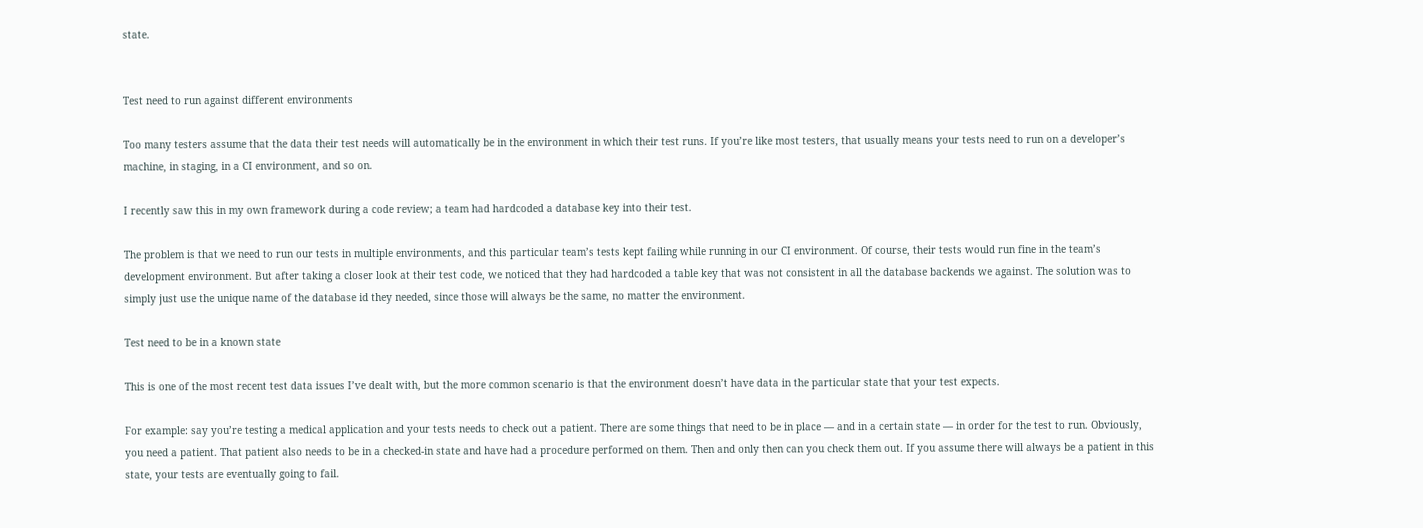state.


Test need to run against different environments

Too many testers assume that the data their test needs will automatically be in the environment in which their test runs. If you’re like most testers, that usually means your tests need to run on a developer’s machine, in staging, in a CI environment, and so on.

I recently saw this in my own framework during a code review; a team had hardcoded a database key into their test.

The problem is that we need to run our tests in multiple environments, and this particular team’s tests kept failing while running in our CI environment. Of course, their tests would run fine in the team’s development environment. But after taking a closer look at their test code, we noticed that they had hardcoded a table key that was not consistent in all the database backends we against. The solution was to simply just use the unique name of the database id they needed, since those will always be the same, no matter the environment.

Test need to be in a known state

This is one of the most recent test data issues I’ve dealt with, but the more common scenario is that the environment doesn’t have data in the particular state that your test expects.

For example: say you’re testing a medical application and your tests needs to check out a patient. There are some things that need to be in place — and in a certain state — in order for the test to run. Obviously, you need a patient. That patient also needs to be in a checked-in state and have had a procedure performed on them. Then and only then can you check them out. If you assume there will always be a patient in this state, your tests are eventually going to fail.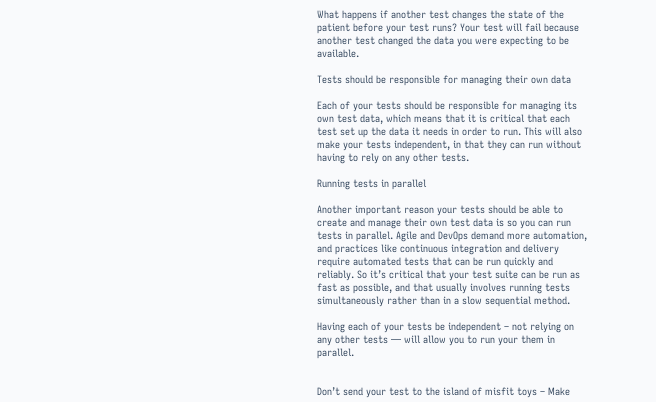What happens if another test changes the state of the patient before your test runs? Your test will fail because another test changed the data you were expecting to be available.

Tests should be responsible for managing their own data

Each of your tests should be responsible for managing its own test data, which means that it is critical that each test set up the data it needs in order to run. This will also make your tests independent, in that they can run without having to rely on any other tests.

Running tests in parallel

Another important reason your tests should be able to create and manage their own test data is so you can run tests in parallel. Agile and DevOps demand more automation, and practices like continuous integration and delivery require automated tests that can be run quickly and reliably. So it’s critical that your test suite can be run as fast as possible, and that usually involves running tests simultaneously rather than in a slow sequential method.

Having each of your tests be independent – not relying on any other tests — will allow you to run your them in parallel.


Don’t send your test to the island of misfit toys – Make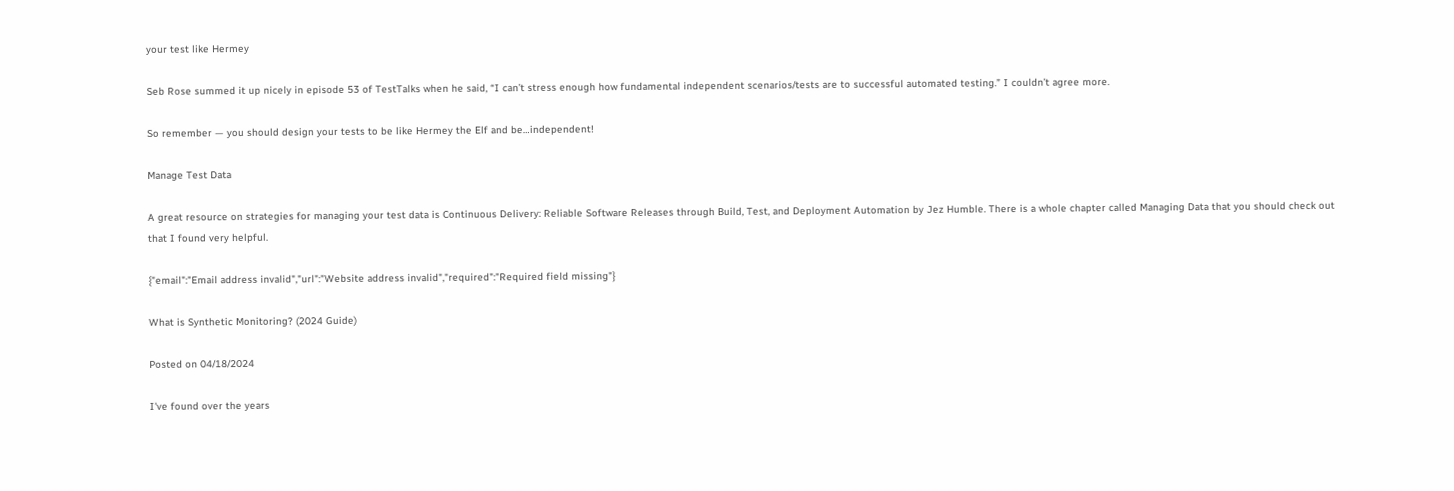your test like Hermey

Seb Rose summed it up nicely in episode 53 of TestTalks when he said, “I can’t stress enough how fundamental independent scenarios/tests are to successful automated testing.” I couldn’t agree more.

So remember — you should design your tests to be like Hermey the Elf and be…independent!

Manage Test Data

A great resource on strategies for managing your test data is Continuous Delivery: Reliable Software Releases through Build, Test, and Deployment Automation by Jez Humble. There is a whole chapter called Managing Data that you should check out that I found very helpful.

{"email":"Email address invalid","url":"Website address invalid","required":"Required field missing"}

What is Synthetic Monitoring? (2024 Guide)

Posted on 04/18/2024

I've found over the years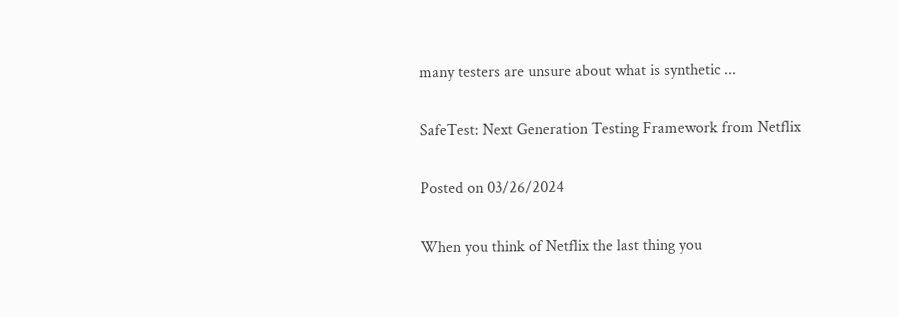many testers are unsure about what is synthetic ...

SafeTest: Next Generation Testing Framework from Netflix

Posted on 03/26/2024

When you think of Netflix the last thing you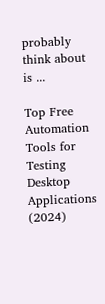probably think about is ...

Top Free Automation Tools for Testing Desktop Applications (2024)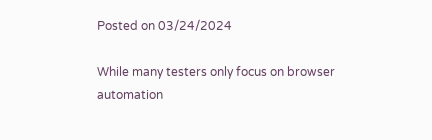Posted on 03/24/2024

While many testers only focus on browser automation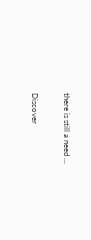there is still a need ...

Discover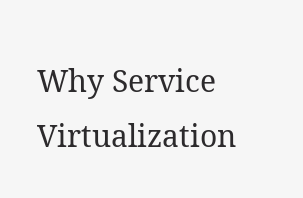Why Service Virtualization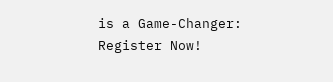is a Game-Changer:  Register Now!